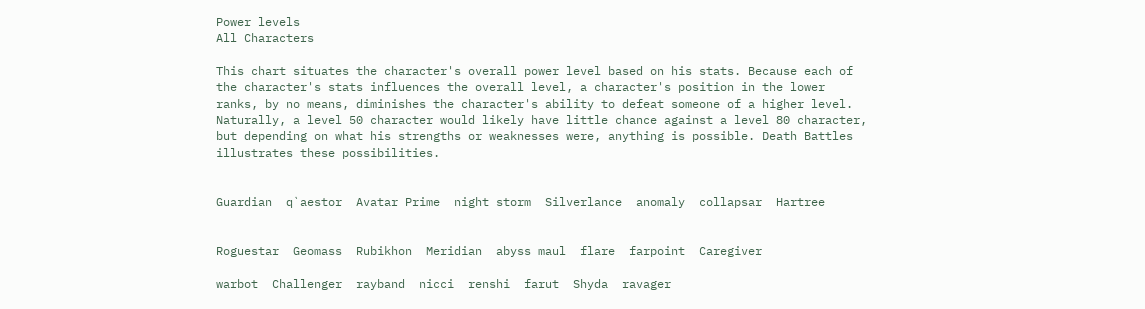Power levels
All Characters

This chart situates the character's overall power level based on his stats. Because each of the character's stats influences the overall level, a character's position in the lower ranks, by no means, diminishes the character's ability to defeat someone of a higher level. Naturally, a level 50 character would likely have little chance against a level 80 character, but depending on what his strengths or weaknesses were, anything is possible. Death Battles illustrates these possibilities.


Guardian  q`aestor  Avatar Prime  night storm  Silverlance  anomaly  collapsar  Hartree


Roguestar  Geomass  Rubikhon  Meridian  abyss maul  flare  farpoint  Caregiver

warbot  Challenger  rayband  nicci  renshi  farut  Shyda  ravager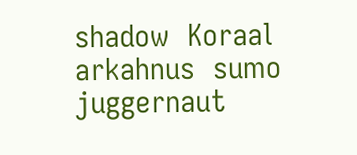shadow  Koraal  arkahnus  sumo juggernaut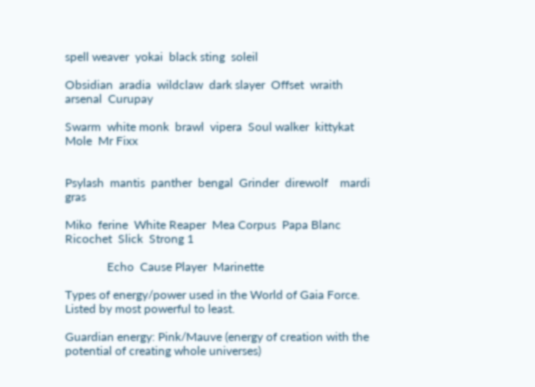spell weaver  yokai  black sting  soleil

Obsidian  aradia  wildclaw  dark slayer  Offset  wraith  arsenal  Curupay

Swarm  white monk  brawl  vipera  Soul walker  kittykat  Mole  Mr Fixx


Psylash  mantis  panther  bengal  Grinder  direwolf    mardi gras

Miko  ferine  White Reaper  Mea Corpus  Papa Blanc  Ricochet  Slick  Strong 1

              Echo  Cause Player  Marinette

Types of energy/power used in the World of Gaia Force. Listed by most powerful to least.

Guardian energy: Pink/Mauve (energy of creation with the potential of creating whole universes)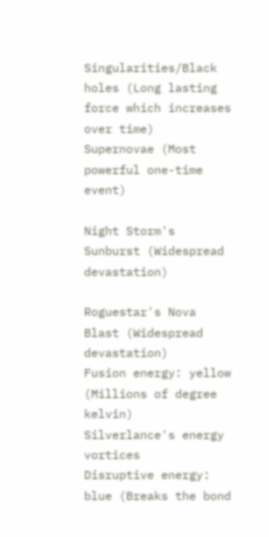Singularities/Black holes (Long lasting force which increases over time)
Supernovae (Most powerful one-time event)

Night Storm's Sunburst (Widespread devastation)

Roguestar's Nova Blast (Widespread devastation)
Fusion energy: yellow (Millions of degree kelvin)
Silverlance's energy vortices
Disruptive energy: blue (Breaks the bond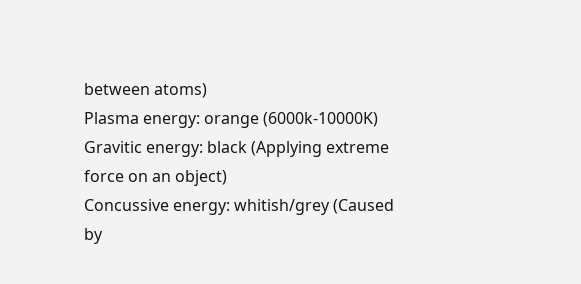between atoms)
Plasma energy: orange (6000k-10000K)
Gravitic energy: black (Applying extreme force on an object)
Concussive energy: whitish/grey (Caused by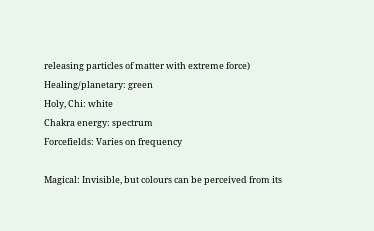releasing particles of matter with extreme force)
Healing/planetary: green
Holy, Chi: white
Chakra energy: spectrum
Forcefields: Varies on frequency

Magical: Invisible, but colours can be perceived from its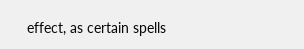effect, as certain spells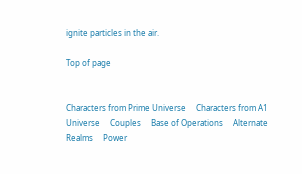ignite particles in the air.

Top of page


Characters from Prime Universe     Characters from A1 Universe     Couples     Base of Operations     Alternate Realms     Power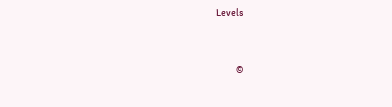Levels


          ©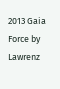2013 Gaia Force by Lawrenz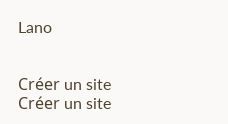Lano


Créer un site
Créer un site